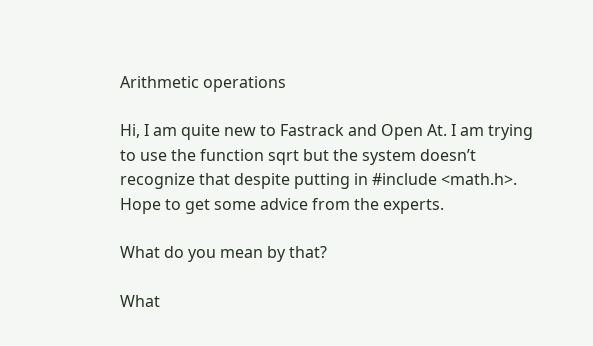Arithmetic operations

Hi, I am quite new to Fastrack and Open At. I am trying to use the function sqrt but the system doesn’t recognize that despite putting in #include <math.h>.
Hope to get some advice from the experts.

What do you mean by that?

What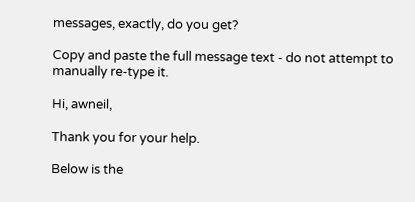messages, exactly, do you get?

Copy and paste the full message text - do not attempt to manually re-type it.

Hi, awneil,

Thank you for your help.

Below is the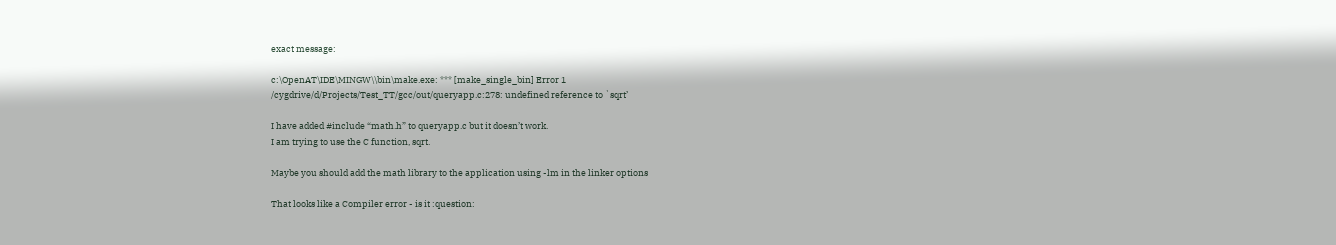exact message:

c:\OpenAT\IDE\MINGW\\bin\make.exe: *** [make_single_bin] Error 1
/cygdrive/d/Projects/Test_TT/gcc/out/queryapp.c:278: undefined reference to `sqrt’

I have added #include “math.h” to queryapp.c but it doesn’t work.
I am trying to use the C function, sqrt.

Maybe you should add the math library to the application using -lm in the linker options

That looks like a Compiler error - is it :question: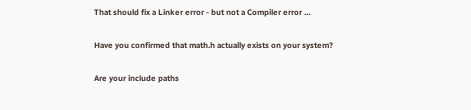That should fix a Linker error - but not a Compiler error …

Have you confirmed that math.h actually exists on your system?

Are your include paths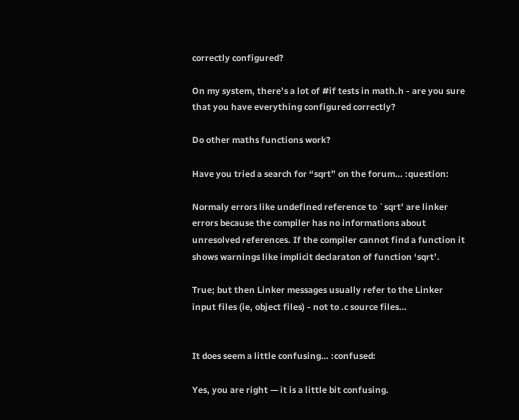correctly configured?

On my system, there’s a lot of #if tests in math.h - are you sure that you have everything configured correctly?

Do other maths functions work?

Have you tried a search for “sqrt” on the forum… :question:

Normaly errors like undefined reference to `sqrt’ are linker errors because the compiler has no informations about unresolved references. If the compiler cannot find a function it shows warnings like implicit declaraton of function ‘sqrt’.

True; but then Linker messages usually refer to the Linker input files (ie, object files) - not to .c source files…


It does seem a little confusing… :confused:

Yes, you are right — it is a little bit confusing.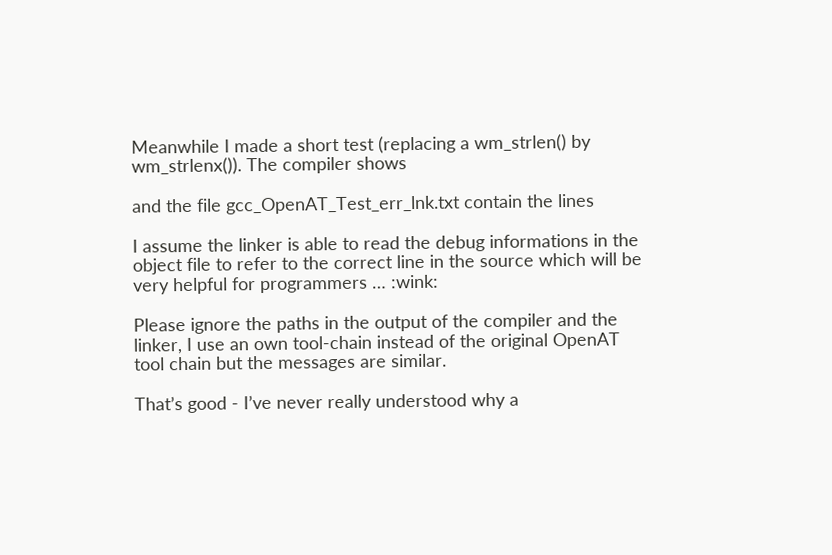Meanwhile I made a short test (replacing a wm_strlen() by wm_strlenx()). The compiler shows

and the file gcc_OpenAT_Test_err_lnk.txt contain the lines

I assume the linker is able to read the debug informations in the object file to refer to the correct line in the source which will be very helpful for programmers … :wink:

Please ignore the paths in the output of the compiler and the linker, I use an own tool-chain instead of the original OpenAT tool chain but the messages are similar.

That’s good - I’ve never really understood why a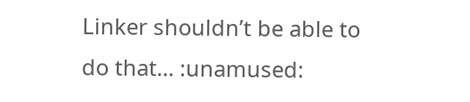Linker shouldn’t be able to do that… :unamused: